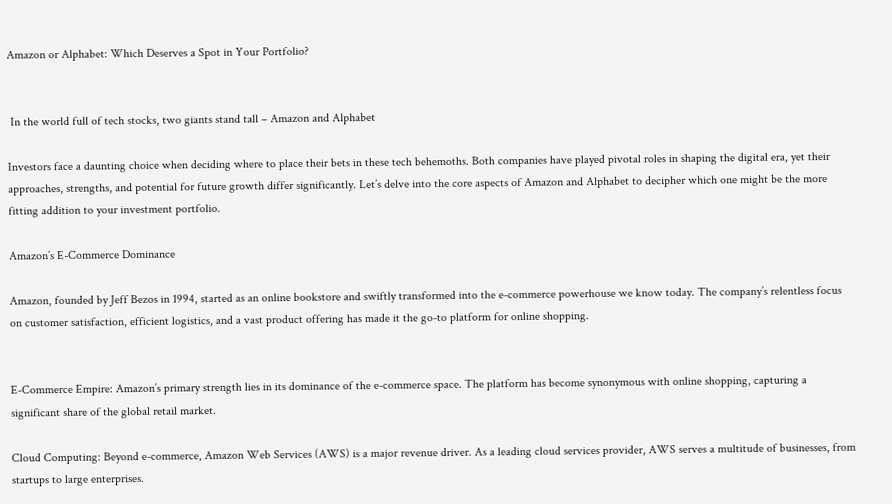Amazon or Alphabet: Which Deserves a Spot in Your Portfolio?


 In the world full of tech stocks, two giants stand tall – Amazon and Alphabet

Investors face a daunting choice when deciding where to place their bets in these tech behemoths. Both companies have played pivotal roles in shaping the digital era, yet their approaches, strengths, and potential for future growth differ significantly. Let’s delve into the core aspects of Amazon and Alphabet to decipher which one might be the more fitting addition to your investment portfolio.

Amazon’s E-Commerce Dominance

Amazon, founded by Jeff Bezos in 1994, started as an online bookstore and swiftly transformed into the e-commerce powerhouse we know today. The company’s relentless focus on customer satisfaction, efficient logistics, and a vast product offering has made it the go-to platform for online shopping.


E-Commerce Empire: Amazon’s primary strength lies in its dominance of the e-commerce space. The platform has become synonymous with online shopping, capturing a significant share of the global retail market.

Cloud Computing: Beyond e-commerce, Amazon Web Services (AWS) is a major revenue driver. As a leading cloud services provider, AWS serves a multitude of businesses, from startups to large enterprises.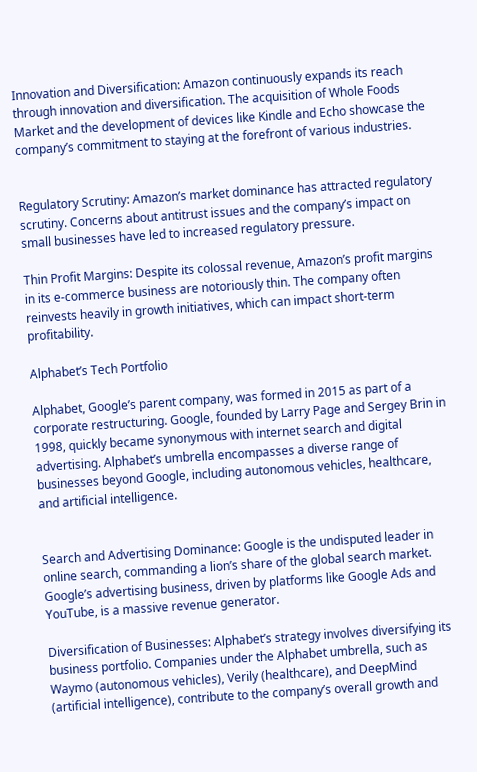Innovation and Diversification: Amazon continuously expands its reach through innovation and diversification. The acquisition of Whole Foods Market and the development of devices like Kindle and Echo showcase the company’s commitment to staying at the forefront of various industries.


Regulatory Scrutiny: Amazon’s market dominance has attracted regulatory scrutiny. Concerns about antitrust issues and the company’s impact on small businesses have led to increased regulatory pressure.

Thin Profit Margins: Despite its colossal revenue, Amazon’s profit margins in its e-commerce business are notoriously thin. The company often reinvests heavily in growth initiatives, which can impact short-term profitability.

Alphabet’s Tech Portfolio

Alphabet, Google’s parent company, was formed in 2015 as part of a corporate restructuring. Google, founded by Larry Page and Sergey Brin in 1998, quickly became synonymous with internet search and digital advertising. Alphabet’s umbrella encompasses a diverse range of businesses beyond Google, including autonomous vehicles, healthcare, and artificial intelligence.


Search and Advertising Dominance: Google is the undisputed leader in online search, commanding a lion’s share of the global search market. Google’s advertising business, driven by platforms like Google Ads and YouTube, is a massive revenue generator.

Diversification of Businesses: Alphabet’s strategy involves diversifying its business portfolio. Companies under the Alphabet umbrella, such as Waymo (autonomous vehicles), Verily (healthcare), and DeepMind (artificial intelligence), contribute to the company’s overall growth and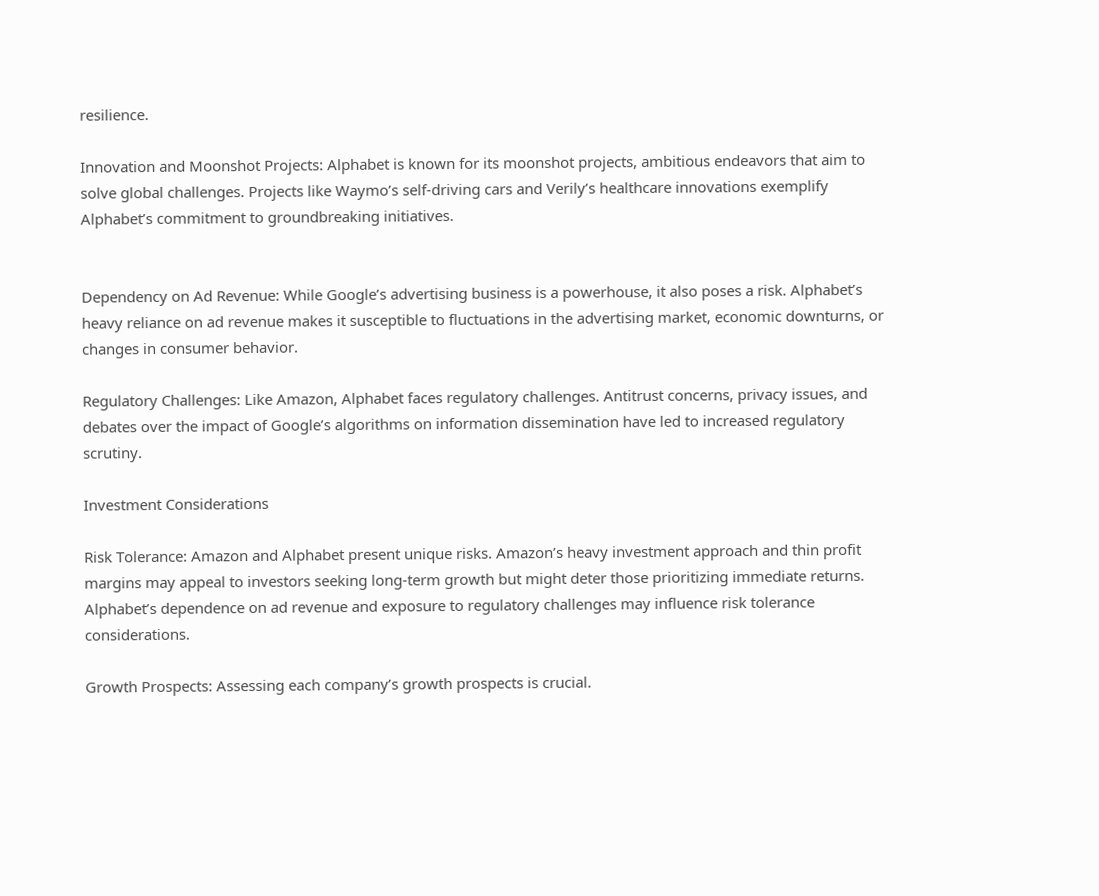resilience.

Innovation and Moonshot Projects: Alphabet is known for its moonshot projects, ambitious endeavors that aim to solve global challenges. Projects like Waymo’s self-driving cars and Verily’s healthcare innovations exemplify Alphabet’s commitment to groundbreaking initiatives.


Dependency on Ad Revenue: While Google’s advertising business is a powerhouse, it also poses a risk. Alphabet’s heavy reliance on ad revenue makes it susceptible to fluctuations in the advertising market, economic downturns, or changes in consumer behavior.

Regulatory Challenges: Like Amazon, Alphabet faces regulatory challenges. Antitrust concerns, privacy issues, and debates over the impact of Google’s algorithms on information dissemination have led to increased regulatory scrutiny.

Investment Considerations

Risk Tolerance: Amazon and Alphabet present unique risks. Amazon’s heavy investment approach and thin profit margins may appeal to investors seeking long-term growth but might deter those prioritizing immediate returns. Alphabet’s dependence on ad revenue and exposure to regulatory challenges may influence risk tolerance considerations.

Growth Prospects: Assessing each company’s growth prospects is crucial.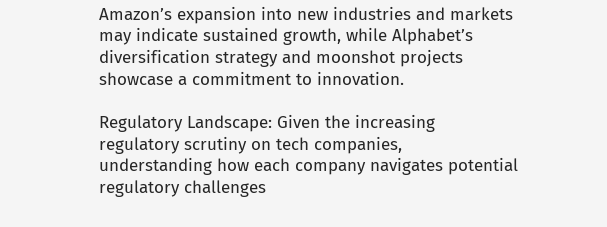Amazon’s expansion into new industries and markets may indicate sustained growth, while Alphabet’s diversification strategy and moonshot projects showcase a commitment to innovation.

Regulatory Landscape: Given the increasing regulatory scrutiny on tech companies, understanding how each company navigates potential regulatory challenges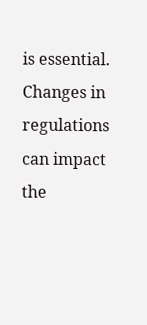is essential. Changes in regulations can impact the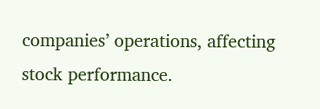companies’ operations, affecting stock performance.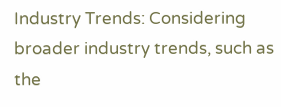Industry Trends: Considering broader industry trends, such as the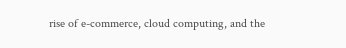rise of e-commerce, cloud computing, and the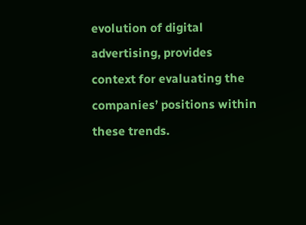evolution of digital advertising, provides context for evaluating the companies’ positions within these trends.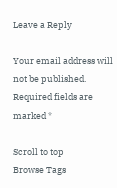Leave a Reply

Your email address will not be published. Required fields are marked *

Scroll to top
Browse Tags